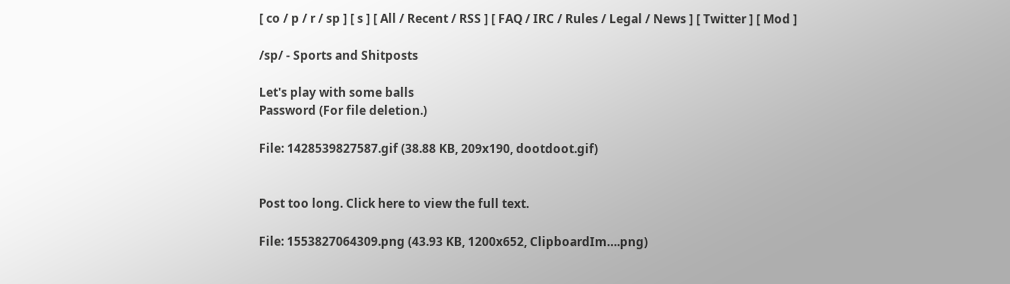[ co / p / r / sp ] [ s ] [ All / Recent / RSS ] [ FAQ / IRC / Rules / Legal / News ] [ Twitter ] [ Mod ]

/sp/ - Sports and Shitposts

Let's play with some balls
Password (For file deletion.)

File: 1428539827587.gif (38.88 KB, 209x190, dootdoot.gif)


Post too long. Click here to view the full text.

File: 1553827064309.png (43.93 KB, 1200x652, ClipboardIm….png)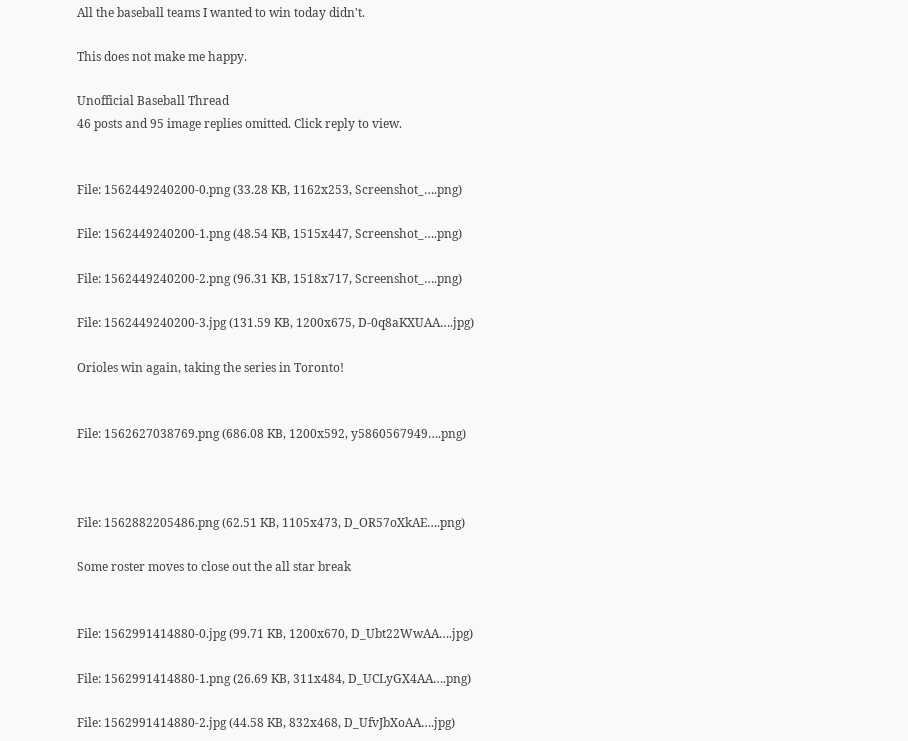All the baseball teams I wanted to win today didn't.

This does not make me happy.

Unofficial Baseball Thread
46 posts and 95 image replies omitted. Click reply to view.


File: 1562449240200-0.png (33.28 KB, 1162x253, Screenshot_….png)

File: 1562449240200-1.png (48.54 KB, 1515x447, Screenshot_….png)

File: 1562449240200-2.png (96.31 KB, 1518x717, Screenshot_….png)

File: 1562449240200-3.jpg (131.59 KB, 1200x675, D-0q8aKXUAA….jpg)

Orioles win again, taking the series in Toronto!


File: 1562627038769.png (686.08 KB, 1200x592, y5860567949….png)



File: 1562882205486.png (62.51 KB, 1105x473, D_OR57oXkAE….png)

Some roster moves to close out the all star break


File: 1562991414880-0.jpg (99.71 KB, 1200x670, D_Ubt22WwAA….jpg)

File: 1562991414880-1.png (26.69 KB, 311x484, D_UCLyGX4AA….png)

File: 1562991414880-2.jpg (44.58 KB, 832x468, D_UfvJbXoAA….jpg)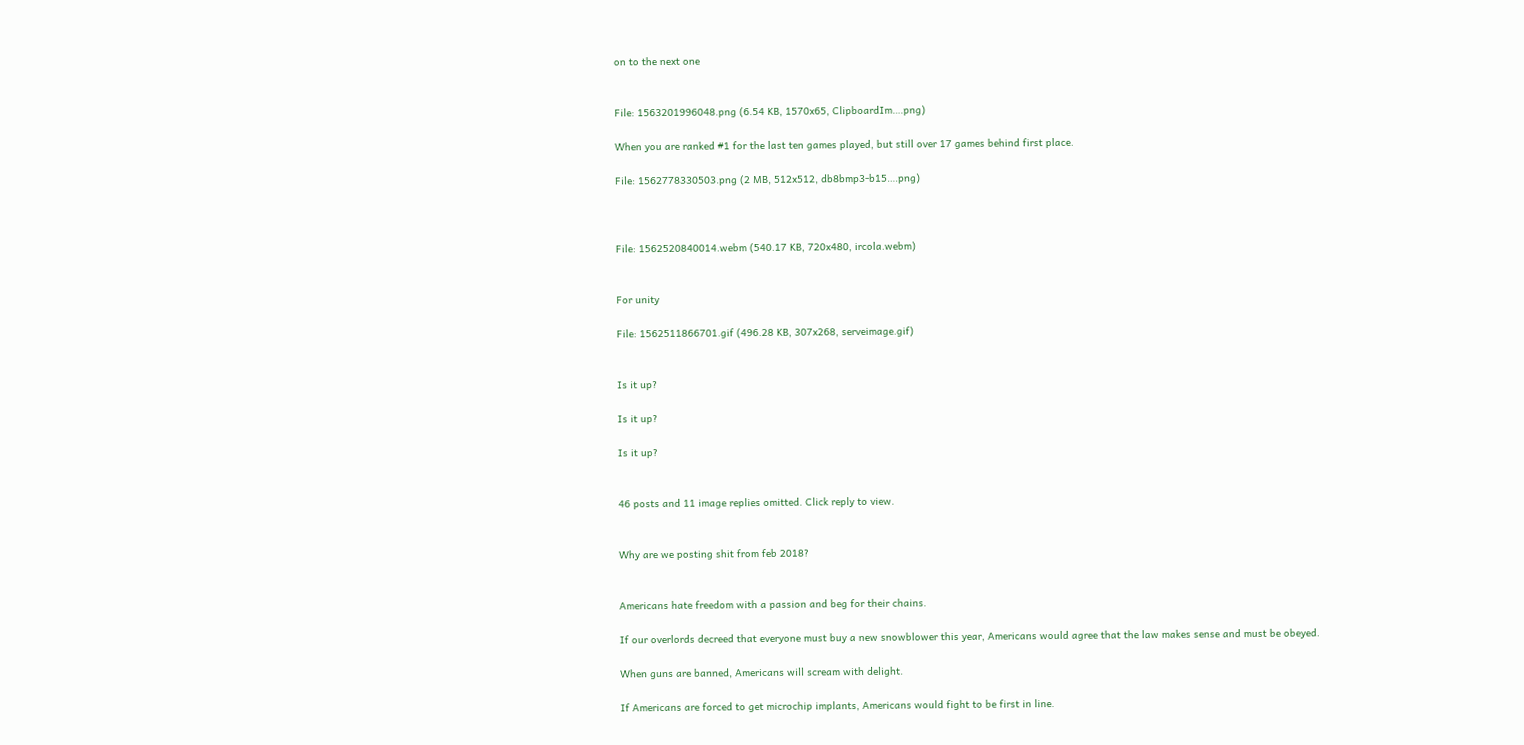on to the next one


File: 1563201996048.png (6.54 KB, 1570x65, ClipboardIm….png)

When you are ranked #1 for the last ten games played, but still over 17 games behind first place.

File: 1562778330503.png (2 MB, 512x512, db8bmp3-b15….png)



File: 1562520840014.webm (540.17 KB, 720x480, ircola.webm)


For unity

File: 1562511866701.gif (496.28 KB, 307x268, serveimage.gif)


Is it up?

Is it up?

Is it up?


46 posts and 11 image replies omitted. Click reply to view.


Why are we posting shit from feb 2018?


Americans hate freedom with a passion and beg for their chains.

If our overlords decreed that everyone must buy a new snowblower this year, Americans would agree that the law makes sense and must be obeyed.

When guns are banned, Americans will scream with delight.

If Americans are forced to get microchip implants, Americans would fight to be first in line.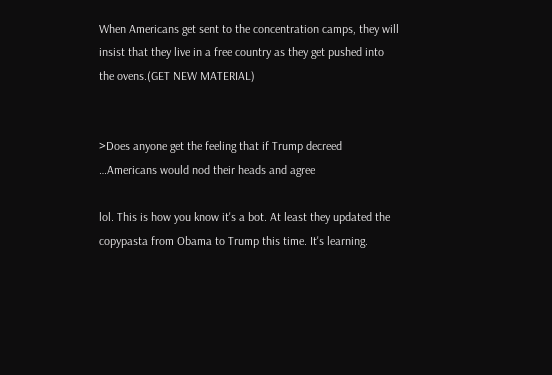When Americans get sent to the concentration camps, they will insist that they live in a free country as they get pushed into the ovens.(GET NEW MATERIAL)


>Does anyone get the feeling that if Trump decreed …Americans would nod their heads and agree

lol. This is how you know it's a bot. At least they updated the copypasta from Obama to Trump this time. It's learning.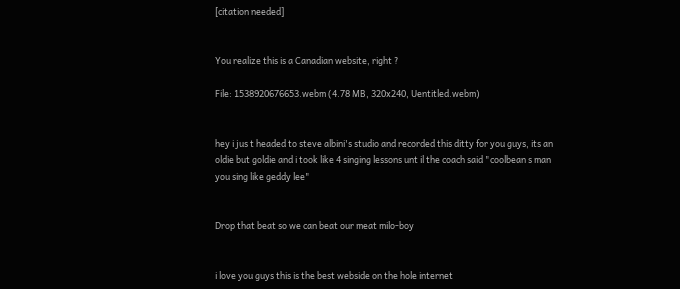[citation needed]


You realize this is a Canadian website, right ?

File: 1538920676653.webm (4.78 MB, 320x240, Uentitled.webm)


hey i jus t headed to steve albini's studio and recorded this ditty for you guys, its an oldie but goldie and i took like 4 singing lessons unt il the coach said "coolbean s man you sing like geddy lee"


Drop that beat so we can beat our meat milo-boy


i love you guys this is the best webside on the hole internet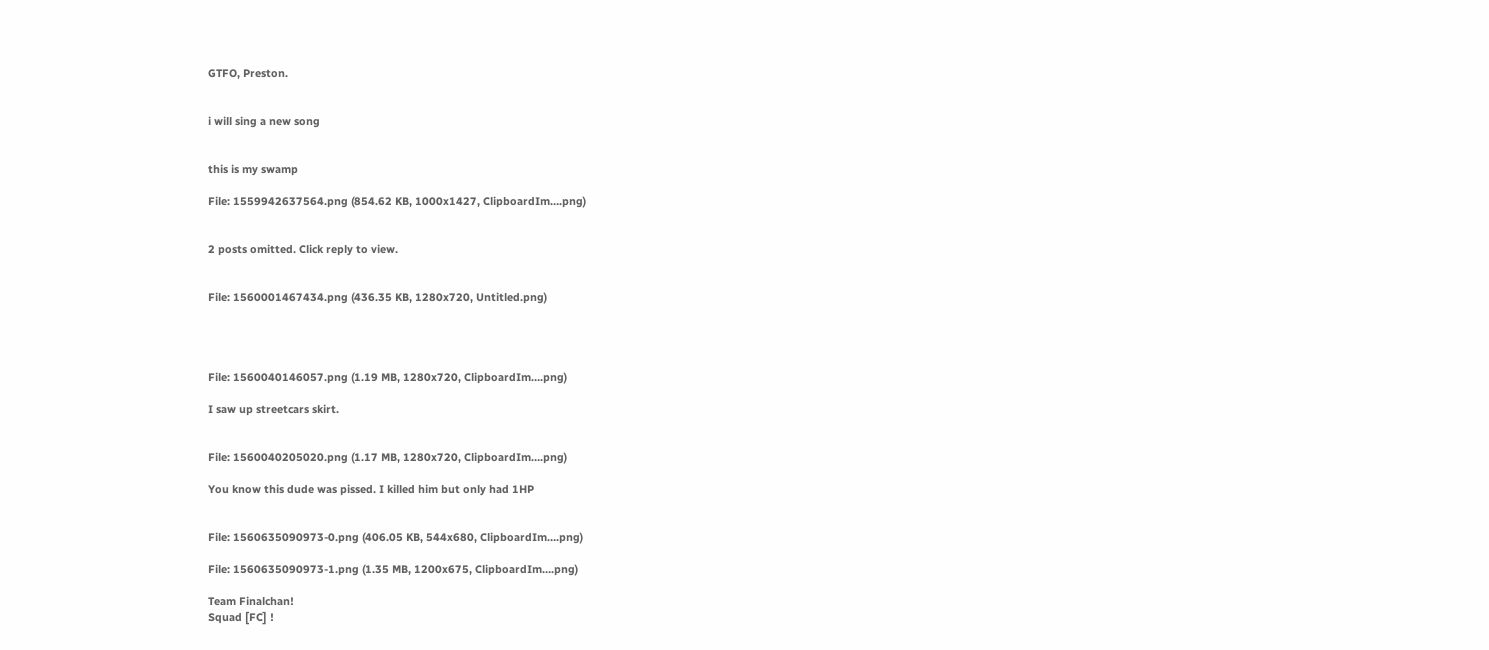GTFO, Preston.


i will sing a new song


this is my swamp

File: 1559942637564.png (854.62 KB, 1000x1427, ClipboardIm….png)


2 posts omitted. Click reply to view.


File: 1560001467434.png (436.35 KB, 1280x720, Untitled.png)




File: 1560040146057.png (1.19 MB, 1280x720, ClipboardIm….png)

I saw up streetcars skirt.


File: 1560040205020.png (1.17 MB, 1280x720, ClipboardIm….png)

You know this dude was pissed. I killed him but only had 1HP


File: 1560635090973-0.png (406.05 KB, 544x680, ClipboardIm….png)

File: 1560635090973-1.png (1.35 MB, 1200x675, ClipboardIm….png)

Team Finalchan!
Squad [FC] !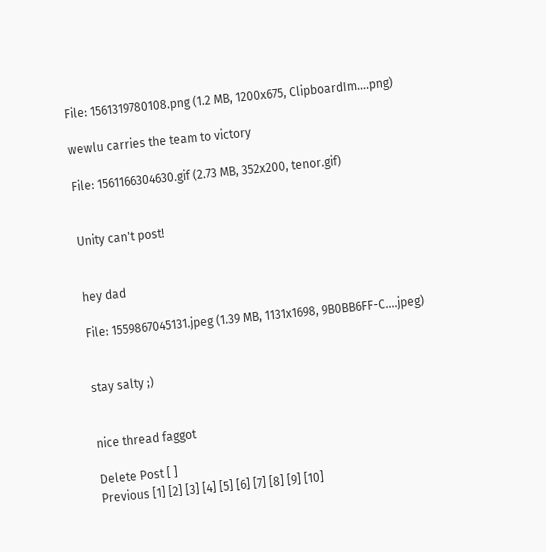File: 1561319780108.png (1.2 MB, 1200x675, ClipboardIm….png)

wewlu carries the team to victory

File: 1561166304630.gif (2.73 MB, 352x200, tenor.gif)


Unity can't post!


hey dad

File: 1559867045131.jpeg (1.39 MB, 1131x1698, 9B0BB6FF-C….jpeg)


stay salty ;)


nice thread faggot

Delete Post [ ]
Previous [1] [2] [3] [4] [5] [6] [7] [8] [9] [10]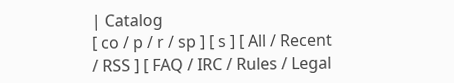| Catalog
[ co / p / r / sp ] [ s ] [ All / Recent / RSS ] [ FAQ / IRC / Rules / Legal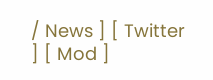/ News ] [ Twitter ] [ Mod ]